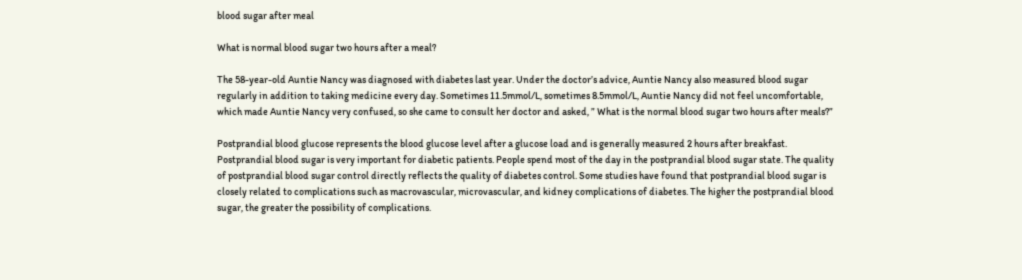blood sugar after meal

What is normal blood sugar two hours after a meal?

The 58-year-old Auntie Nancy was diagnosed with diabetes last year. Under the doctor’s advice, Auntie Nancy also measured blood sugar regularly in addition to taking medicine every day. Sometimes 11.5mmol/L, sometimes 8.5mmol/L, Auntie Nancy did not feel uncomfortable, which made Auntie Nancy very confused, so she came to consult her doctor and asked, ” What is the normal blood sugar two hours after meals?”

Postprandial blood glucose represents the blood glucose level after a glucose load and is generally measured 2 hours after breakfast. Postprandial blood sugar is very important for diabetic patients. People spend most of the day in the postprandial blood sugar state. The quality of postprandial blood sugar control directly reflects the quality of diabetes control. Some studies have found that postprandial blood sugar is closely related to complications such as macrovascular, microvascular, and kidney complications of diabetes. The higher the postprandial blood sugar, the greater the possibility of complications.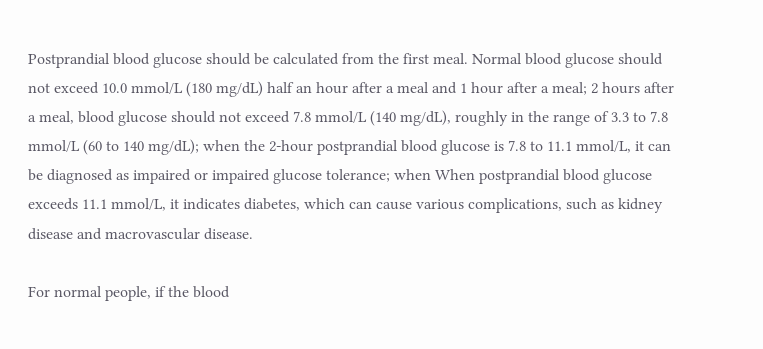Postprandial blood glucose should be calculated from the first meal. Normal blood glucose should not exceed 10.0 mmol/L (180 mg/dL) half an hour after a meal and 1 hour after a meal; 2 hours after a meal, blood glucose should not exceed 7.8 mmol/L (140 mg/dL), roughly in the range of 3.3 to 7.8 mmol/L (60 to 140 mg/dL); when the 2-hour postprandial blood glucose is 7.8 to 11.1 mmol/L, it can be diagnosed as impaired or impaired glucose tolerance; when When postprandial blood glucose exceeds 11.1 mmol/L, it indicates diabetes, which can cause various complications, such as kidney disease and macrovascular disease.

For normal people, if the blood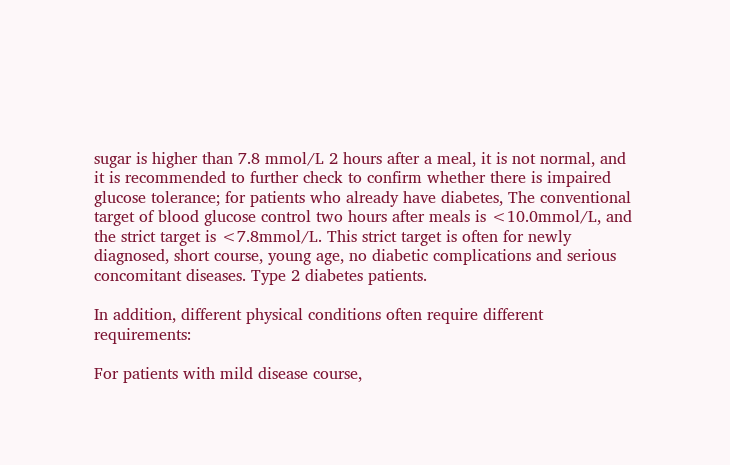sugar is higher than 7.8 mmol/L 2 hours after a meal, it is not normal, and it is recommended to further check to confirm whether there is impaired glucose tolerance; for patients who already have diabetes, The conventional target of blood glucose control two hours after meals is <10.0mmol/L, and the strict target is <7.8mmol/L. This strict target is often for newly diagnosed, short course, young age, no diabetic complications and serious concomitant diseases. Type 2 diabetes patients.

In addition, different physical conditions often require different requirements:

For patients with mild disease course,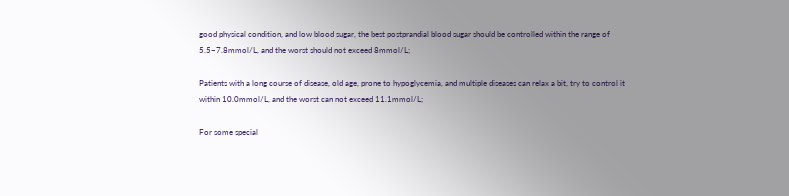good physical condition, and low blood sugar, the best postprandial blood sugar should be controlled within the range of 5.5~7.8mmol/L, and the worst should not exceed 8mmol/L;

Patients with a long course of disease, old age, prone to hypoglycemia, and multiple diseases can relax a bit, try to control it within 10.0mmol/L, and the worst can not exceed 11.1mmol/L;

For some special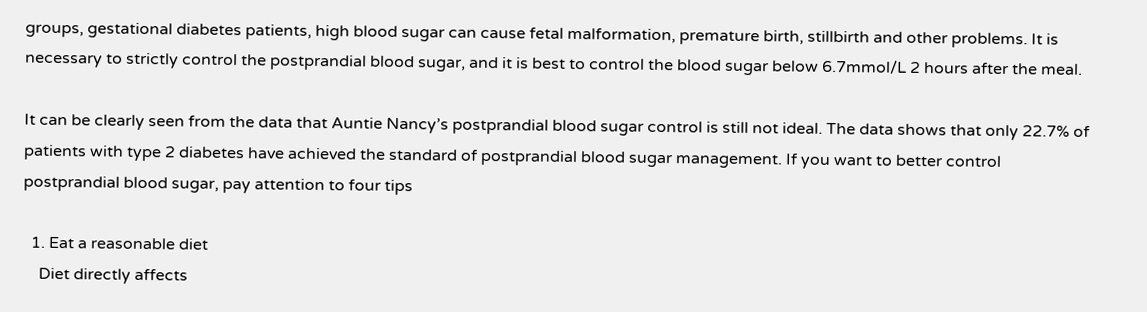groups, gestational diabetes patients, high blood sugar can cause fetal malformation, premature birth, stillbirth and other problems. It is necessary to strictly control the postprandial blood sugar, and it is best to control the blood sugar below 6.7mmol/L 2 hours after the meal.

It can be clearly seen from the data that Auntie Nancy’s postprandial blood sugar control is still not ideal. The data shows that only 22.7% of patients with type 2 diabetes have achieved the standard of postprandial blood sugar management. If you want to better control postprandial blood sugar, pay attention to four tips

  1. Eat a reasonable diet
    Diet directly affects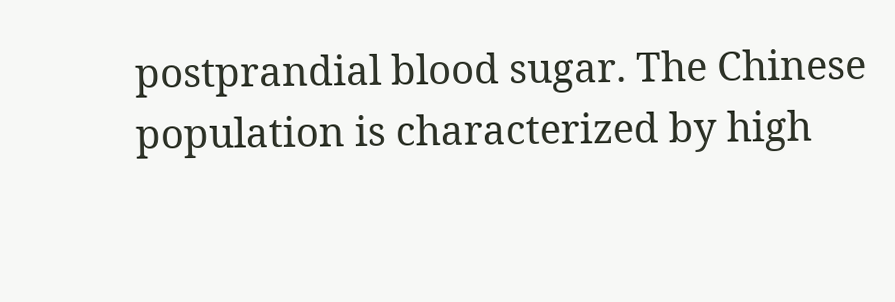postprandial blood sugar. The Chinese population is characterized by high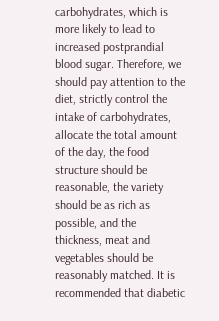carbohydrates, which is more likely to lead to increased postprandial blood sugar. Therefore, we should pay attention to the diet, strictly control the intake of carbohydrates, allocate the total amount of the day, the food structure should be reasonable, the variety should be as rich as possible, and the thickness, meat and vegetables should be reasonably matched. It is recommended that diabetic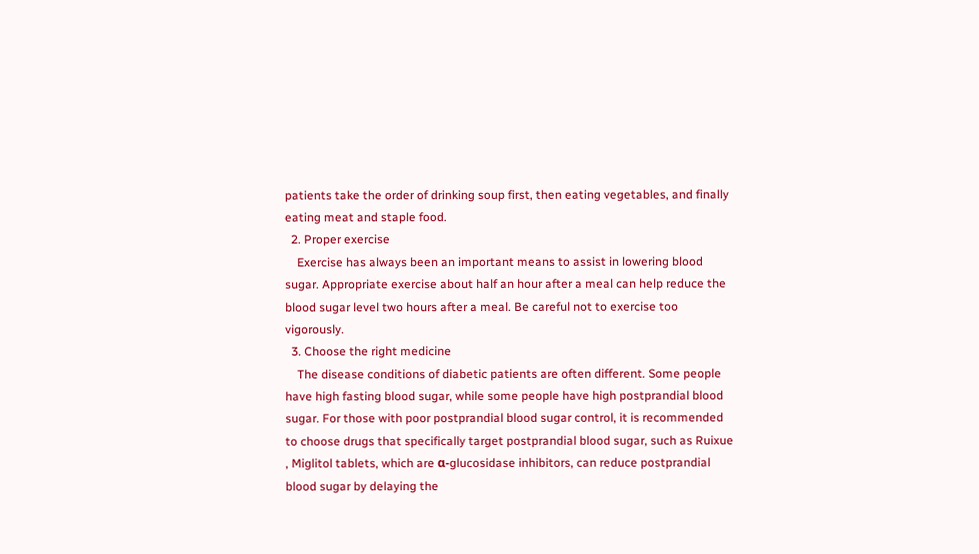patients take the order of drinking soup first, then eating vegetables, and finally eating meat and staple food.
  2. Proper exercise
    Exercise has always been an important means to assist in lowering blood sugar. Appropriate exercise about half an hour after a meal can help reduce the blood sugar level two hours after a meal. Be careful not to exercise too vigorously.
  3. Choose the right medicine
    The disease conditions of diabetic patients are often different. Some people have high fasting blood sugar, while some people have high postprandial blood sugar. For those with poor postprandial blood sugar control, it is recommended to choose drugs that specifically target postprandial blood sugar, such as Ruixue , Miglitol tablets, which are α-glucosidase inhibitors, can reduce postprandial blood sugar by delaying the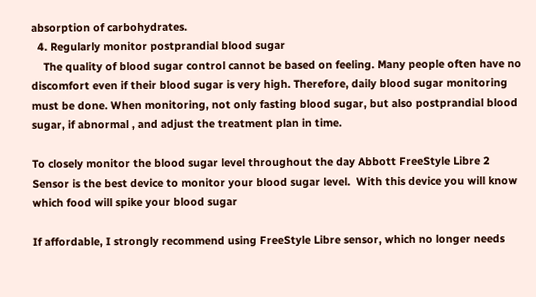absorption of carbohydrates.
  4. Regularly monitor postprandial blood sugar
    The quality of blood sugar control cannot be based on feeling. Many people often have no discomfort even if their blood sugar is very high. Therefore, daily blood sugar monitoring must be done. When monitoring, not only fasting blood sugar, but also postprandial blood sugar, if abnormal , and adjust the treatment plan in time.

To closely monitor the blood sugar level throughout the day Abbott FreeStyle Libre 2 Sensor is the best device to monitor your blood sugar level.  With this device you will know which food will spike your blood sugar

If affordable, I strongly recommend using FreeStyle Libre sensor, which no longer needs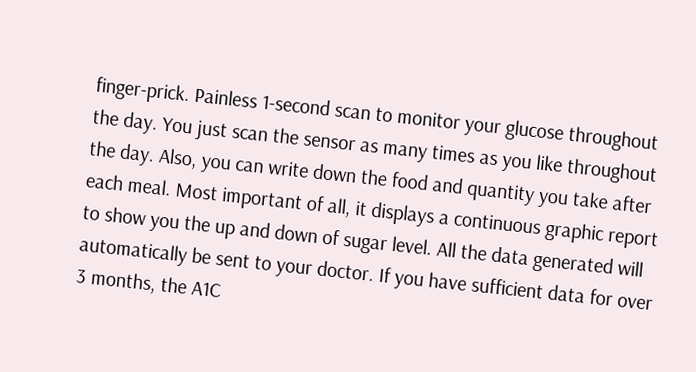finger-prick. Painless 1-second scan to monitor your glucose throughout the day. You just scan the sensor as many times as you like throughout the day. Also, you can write down the food and quantity you take after each meal. Most important of all, it displays a continuous graphic report to show you the up and down of sugar level. All the data generated will automatically be sent to your doctor. If you have sufficient data for over 3 months, the A1C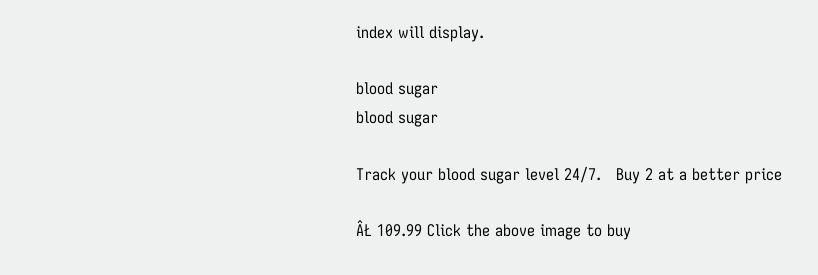index will display.

blood sugar
blood sugar

Track your blood sugar level 24/7.   Buy 2 at a better price

ÂŁ 109.99 Click the above image to buy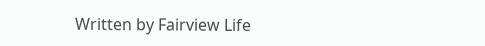Written by Fairview Life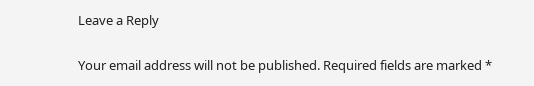Leave a Reply

Your email address will not be published. Required fields are marked *